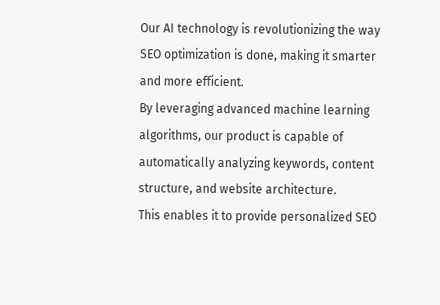Our AI technology is revolutionizing the way SEO optimization is done, making it smarter and more efficient.
By leveraging advanced machine learning algorithms, our product is capable of automatically analyzing keywords, content structure, and website architecture.
This enables it to provide personalized SEO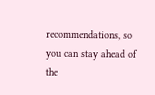recommendations, so you can stay ahead of the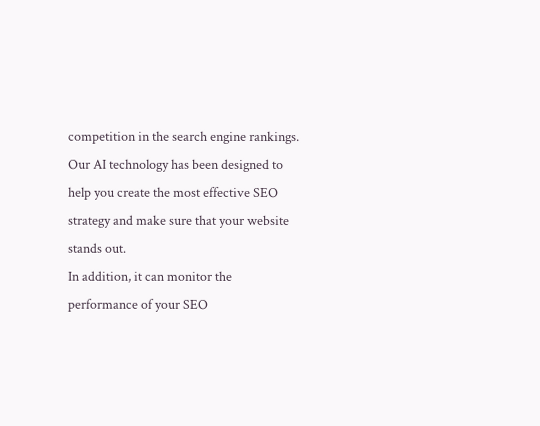competition in the search engine rankings.
Our AI technology has been designed to help you create the most effective SEO strategy and make sure that your website stands out.
In addition, it can monitor the performance of your SEO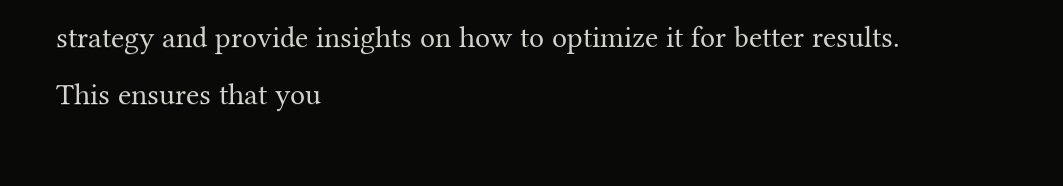strategy and provide insights on how to optimize it for better results.
This ensures that you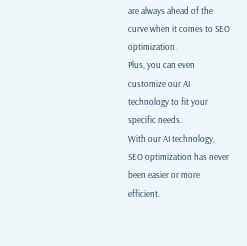are always ahead of the curve when it comes to SEO optimization.
Plus, you can even customize our AI technology to fit your specific needs.
With our AI technology, SEO optimization has never been easier or more efficient.